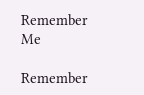Remember Me

Remember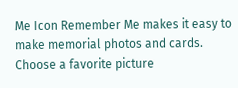Me Icon Remember Me makes it easy to make memorial photos and cards. Choose a favorite picture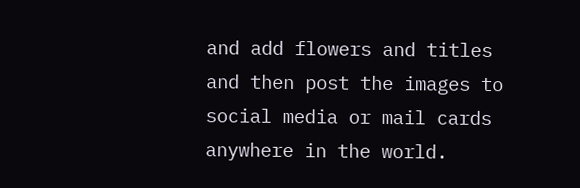and add flowers and titles and then post the images to social media or mail cards anywhere in the world.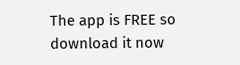The app is FREE so download it now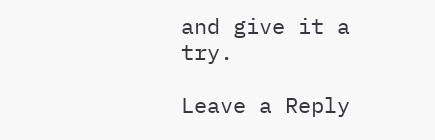and give it a try.

Leave a Reply